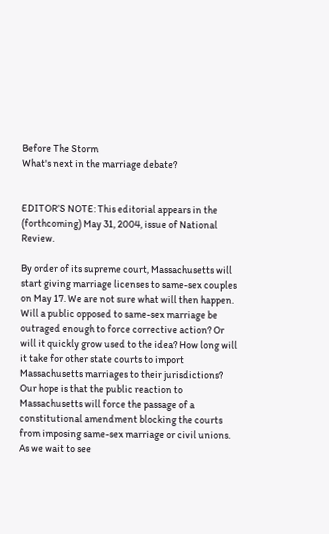Before The Storm
What's next in the marriage debate?


EDITOR’S NOTE: This editorial appears in the (forthcoming) May 31, 2004, issue of National Review.

By order of its supreme court, Massachusetts will start giving marriage licenses to same-sex couples on May 17. We are not sure what will then happen. Will a public opposed to same-sex marriage be outraged enough to force corrective action? Or will it quickly grow used to the idea? How long will it take for other state courts to import Massachusetts marriages to their jurisdictions? Our hope is that the public reaction to Massachusetts will force the passage of a constitutional amendment blocking the courts from imposing same-sex marriage or civil unions. As we wait to see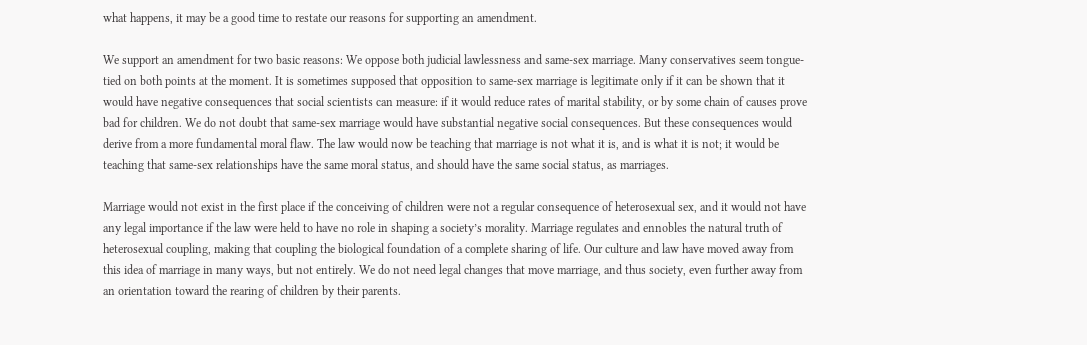what happens, it may be a good time to restate our reasons for supporting an amendment.

We support an amendment for two basic reasons: We oppose both judicial lawlessness and same-sex marriage. Many conservatives seem tongue-tied on both points at the moment. It is sometimes supposed that opposition to same-sex marriage is legitimate only if it can be shown that it would have negative consequences that social scientists can measure: if it would reduce rates of marital stability, or by some chain of causes prove bad for children. We do not doubt that same-sex marriage would have substantial negative social consequences. But these consequences would derive from a more fundamental moral flaw. The law would now be teaching that marriage is not what it is, and is what it is not; it would be teaching that same-sex relationships have the same moral status, and should have the same social status, as marriages.

Marriage would not exist in the first place if the conceiving of children were not a regular consequence of heterosexual sex, and it would not have any legal importance if the law were held to have no role in shaping a society’s morality. Marriage regulates and ennobles the natural truth of heterosexual coupling, making that coupling the biological foundation of a complete sharing of life. Our culture and law have moved away from this idea of marriage in many ways, but not entirely. We do not need legal changes that move marriage, and thus society, even further away from an orientation toward the rearing of children by their parents.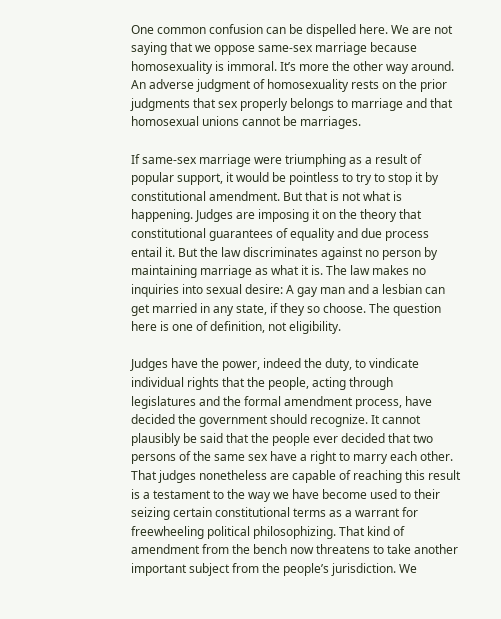One common confusion can be dispelled here. We are not saying that we oppose same-sex marriage because homosexuality is immoral. It’s more the other way around. An adverse judgment of homosexuality rests on the prior judgments that sex properly belongs to marriage and that homosexual unions cannot be marriages.

If same-sex marriage were triumphing as a result of popular support, it would be pointless to try to stop it by constitutional amendment. But that is not what is happening. Judges are imposing it on the theory that constitutional guarantees of equality and due process entail it. But the law discriminates against no person by maintaining marriage as what it is. The law makes no inquiries into sexual desire: A gay man and a lesbian can get married in any state, if they so choose. The question here is one of definition, not eligibility.

Judges have the power, indeed the duty, to vindicate individual rights that the people, acting through legislatures and the formal amendment process, have decided the government should recognize. It cannot plausibly be said that the people ever decided that two persons of the same sex have a right to marry each other. That judges nonetheless are capable of reaching this result is a testament to the way we have become used to their seizing certain constitutional terms as a warrant for freewheeling political philosophizing. That kind of amendment from the bench now threatens to take another important subject from the people’s jurisdiction. We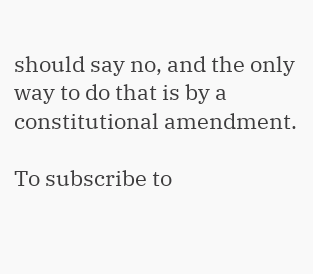should say no, and the only way to do that is by a constitutional amendment.

To subscribe to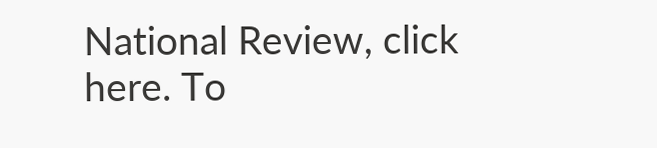National Review, click here. To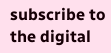subscribe to the digital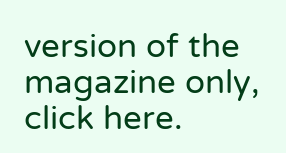version of the magazine only, click here.